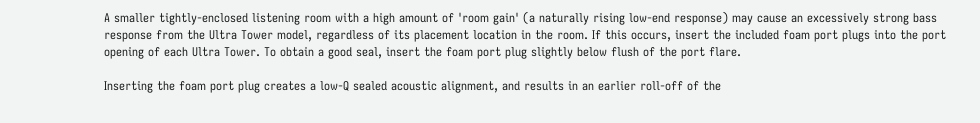A smaller tightly-enclosed listening room with a high amount of 'room gain' (a naturally rising low-end response) may cause an excessively strong bass response from the Ultra Tower model, regardless of its placement location in the room. If this occurs, insert the included foam port plugs into the port opening of each Ultra Tower. To obtain a good seal, insert the foam port plug slightly below flush of the port flare.

Inserting the foam port plug creates a low-Q sealed acoustic alignment, and results in an earlier roll-off of the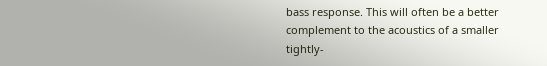bass response. This will often be a better complement to the acoustics of a smaller tightly-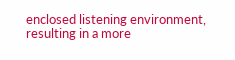enclosed listening environment, resulting in a more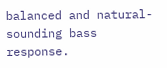balanced and natural-sounding bass response.